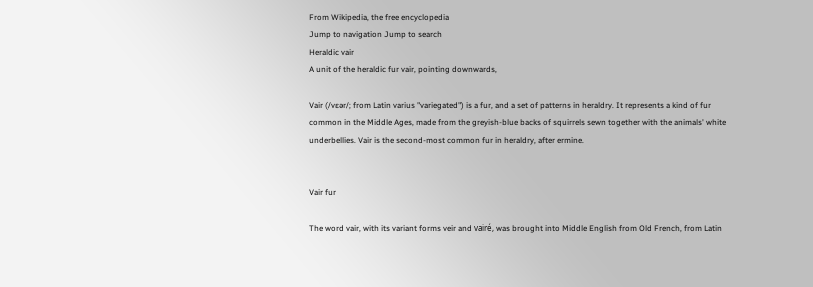From Wikipedia, the free encyclopedia
Jump to navigation Jump to search
Heraldic vair
A unit of the heraldic fur vair, pointing downwards,

Vair (/vɛər/; from Latin varius "variegated") is a fur, and a set of patterns in heraldry. It represents a kind of fur common in the Middle Ages, made from the greyish-blue backs of squirrels sewn together with the animals' white underbellies. Vair is the second-most common fur in heraldry, after ermine.


Vair fur

The word vair, with its variant forms veir and vairé, was brought into Middle English from Old French, from Latin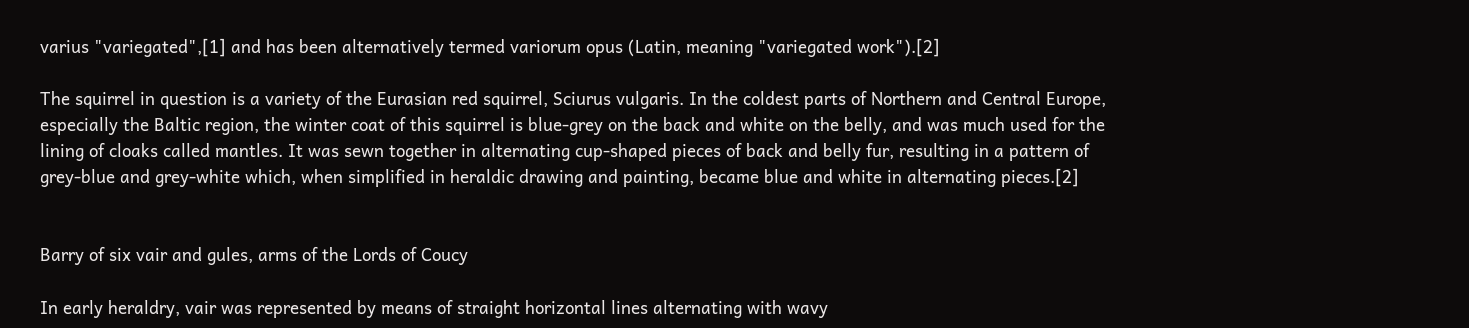varius "variegated",[1] and has been alternatively termed variorum opus (Latin, meaning "variegated work").[2]

The squirrel in question is a variety of the Eurasian red squirrel, Sciurus vulgaris. In the coldest parts of Northern and Central Europe, especially the Baltic region, the winter coat of this squirrel is blue-grey on the back and white on the belly, and was much used for the lining of cloaks called mantles. It was sewn together in alternating cup-shaped pieces of back and belly fur, resulting in a pattern of grey-blue and grey-white which, when simplified in heraldic drawing and painting, became blue and white in alternating pieces.[2]


Barry of six vair and gules, arms of the Lords of Coucy

In early heraldry, vair was represented by means of straight horizontal lines alternating with wavy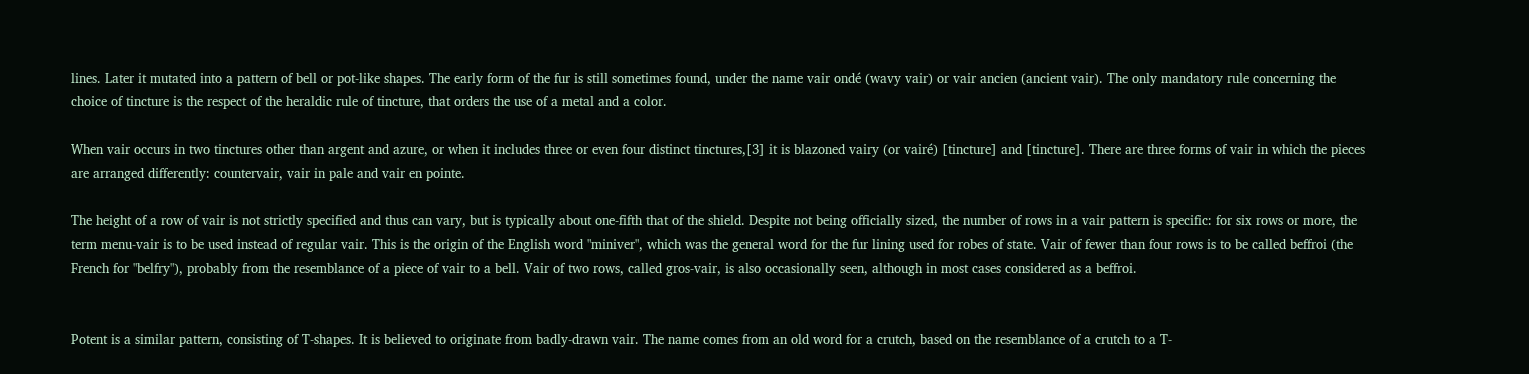lines. Later it mutated into a pattern of bell or pot-like shapes. The early form of the fur is still sometimes found, under the name vair ondé (wavy vair) or vair ancien (ancient vair). The only mandatory rule concerning the choice of tincture is the respect of the heraldic rule of tincture, that orders the use of a metal and a color.

When vair occurs in two tinctures other than argent and azure, or when it includes three or even four distinct tinctures,[3] it is blazoned vairy (or vairé) [tincture] and [tincture]. There are three forms of vair in which the pieces are arranged differently: countervair, vair in pale and vair en pointe.

The height of a row of vair is not strictly specified and thus can vary, but is typically about one-fifth that of the shield. Despite not being officially sized, the number of rows in a vair pattern is specific: for six rows or more, the term menu-vair is to be used instead of regular vair. This is the origin of the English word "miniver", which was the general word for the fur lining used for robes of state. Vair of fewer than four rows is to be called beffroi (the French for "belfry"), probably from the resemblance of a piece of vair to a bell. Vair of two rows, called gros-vair, is also occasionally seen, although in most cases considered as a beffroi.


Potent is a similar pattern, consisting of T-shapes. It is believed to originate from badly-drawn vair. The name comes from an old word for a crutch, based on the resemblance of a crutch to a T-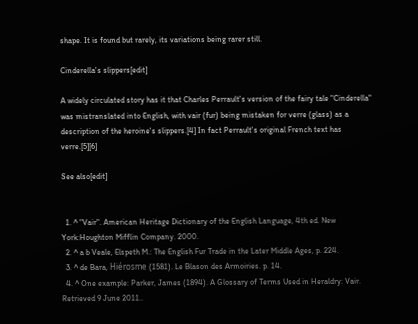shape. It is found but rarely, its variations being rarer still.

Cinderella's slippers[edit]

A widely circulated story has it that Charles Perrault's version of the fairy tale "Cinderella" was mistranslated into English, with vair (fur) being mistaken for verre (glass) as a description of the heroine's slippers.[4] In fact Perrault's original French text has verre.[5][6]

See also[edit]


  1. ^ "Vair". American Heritage Dictionary of the English Language, 4th ed. New York:Houghton Mifflin Company. 2000.
  2. ^ a b Veale, Elspeth M.: The English Fur Trade in the Later Middle Ages, p. 224.
  3. ^ de Bara, Hiérosme (1581). Le Blason des Armoiries. p. 14.
  4. ^ One example: Parker, James (1894). A Glossary of Terms Used in Heraldry: Vair. Retrieved 9 June 2011..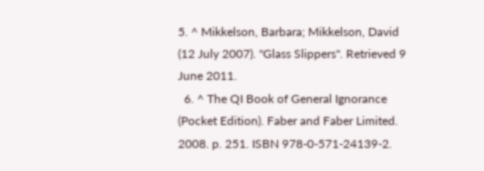5. ^ Mikkelson, Barbara; Mikkelson, David (12 July 2007). "Glass Slippers". Retrieved 9 June 2011.
  6. ^ The QI Book of General Ignorance (Pocket Edition). Faber and Faber Limited. 2008. p. 251. ISBN 978-0-571-24139-2.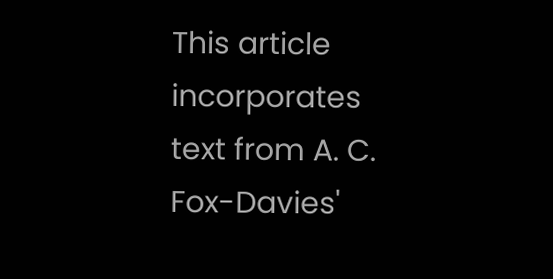This article incorporates text from A. C. Fox-Davies'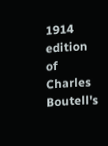1914 edition of Charles Boutell's